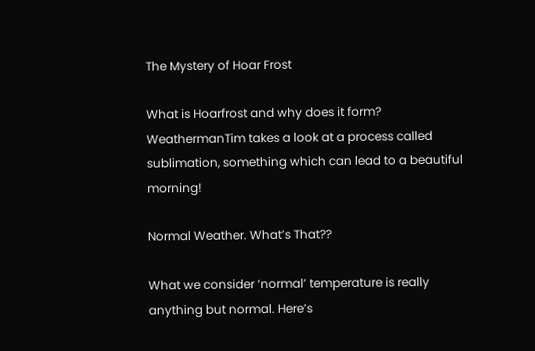The Mystery of Hoar Frost

What is Hoarfrost and why does it form? WeathermanTim takes a look at a process called sublimation, something which can lead to a beautiful morning!

Normal Weather. What’s That??

What we consider ‘normal’ temperature is really anything but normal. Here’s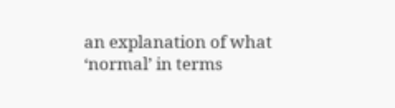an explanation of what ‘normal’ in terms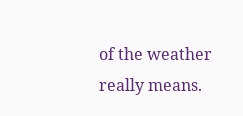of the weather really means.